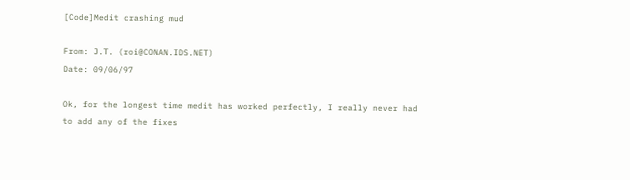[Code]Medit crashing mud

From: J.T. (roi@CONAN.IDS.NET)
Date: 09/06/97

Ok, for the longest time medit has worked perfectly, I really never had
to add any of the fixes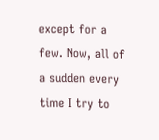except for a few. Now, all of a sudden every
time I try to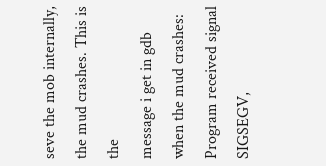seve the mob internally, the mud crashes. This is the
message i get in gdb when the mud crashes:
Program received signal SIGSEGV,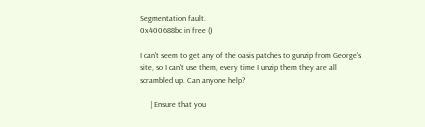Segmentation fault.
0x400688bc in free ()

I can't seem to get any of the oasis patches to gunzip from George's
site, so I can't use them, every time I unzip them they are all
scrambled up. Can anyone help?

     | Ensure that you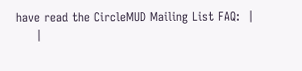have read the CircleMUD Mailing List FAQ:  |
     |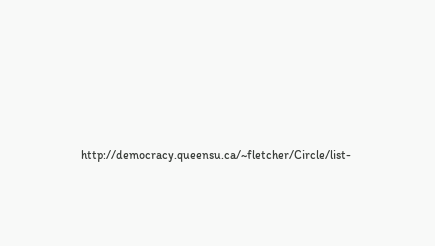http://democracy.queensu.ca/~fletcher/Circle/list-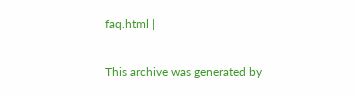faq.html |

This archive was generated by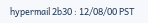hypermail 2b30 : 12/08/00 PST